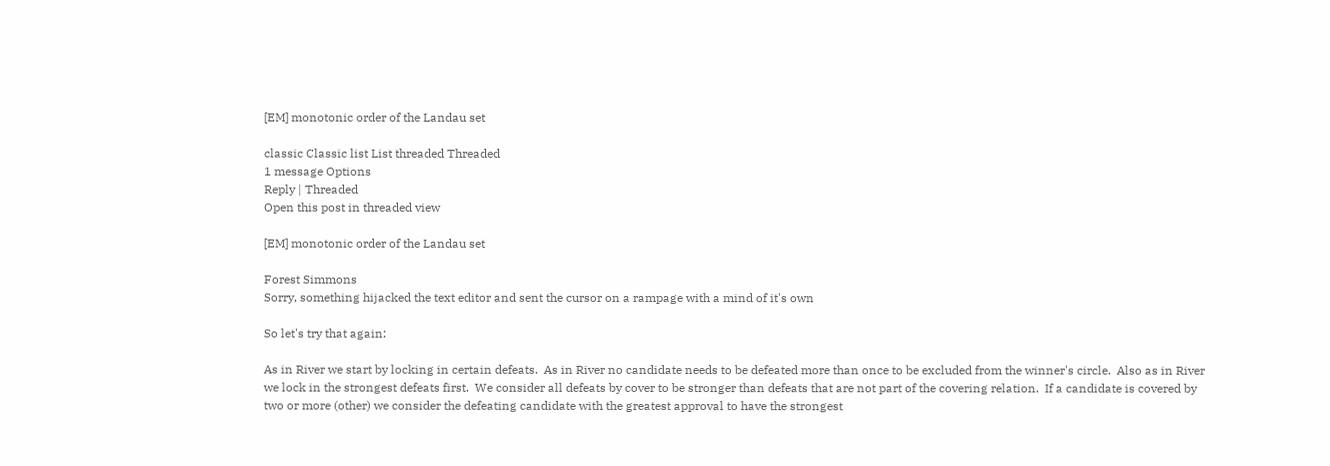[EM] monotonic order of the Landau set

classic Classic list List threaded Threaded
1 message Options
Reply | Threaded
Open this post in threaded view

[EM] monotonic order of the Landau set

Forest Simmons
Sorry, something hijacked the text editor and sent the cursor on a rampage with a mind of it's own

So let's try that again:

As in River we start by locking in certain defeats.  As in River no candidate needs to be defeated more than once to be excluded from the winner's circle.  Also as in River we lock in the strongest defeats first.  We consider all defeats by cover to be stronger than defeats that are not part of the covering relation.  If a candidate is covered by two or more (other) we consider the defeating candidate with the greatest approval to have the strongest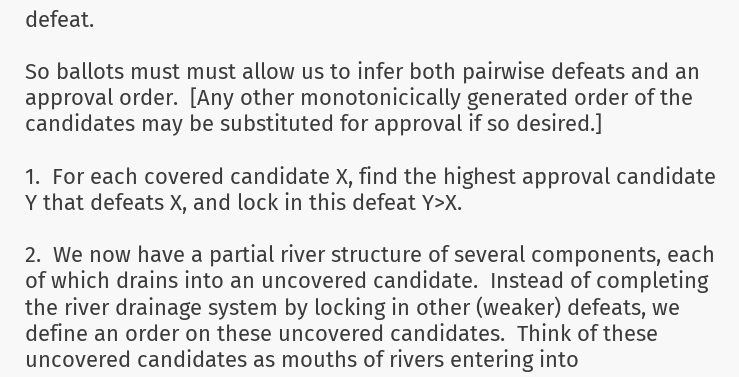defeat.

So ballots must must allow us to infer both pairwise defeats and an approval order.  [Any other monotonicically generated order of the candidates may be substituted for approval if so desired.]

1.  For each covered candidate X, find the highest approval candidate Y that defeats X, and lock in this defeat Y>X.

2.  We now have a partial river structure of several components, each of which drains into an uncovered candidate.  Instead of completing the river drainage system by locking in other (weaker) defeats, we define an order on these uncovered candidates.  Think of these uncovered candidates as mouths of rivers entering into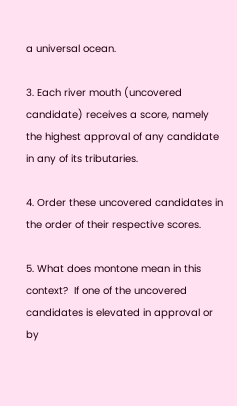a universal ocean.

3. Each river mouth (uncovered candidate) receives a score, namely the highest approval of any candidate in any of its tributaries.

4. Order these uncovered candidates in the order of their respective scores.

5. What does montone mean in this context?  If one of the uncovered candidates is elevated in approval or by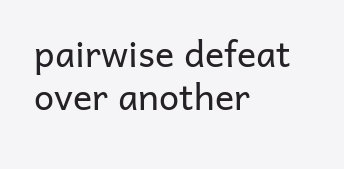pairwise defeat over another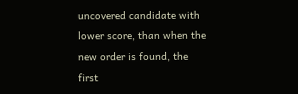uncovered candidate with lower score, than when the new order is found, the first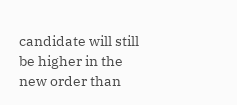candidate will still be higher in the new order than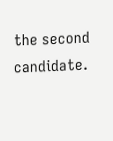the second candidate.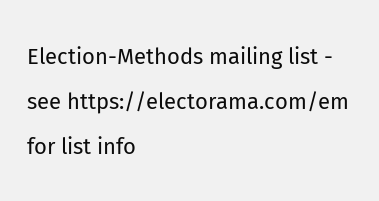Election-Methods mailing list - see https://electorama.com/em for list info